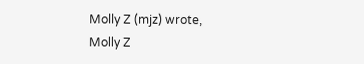Molly Z (mjz) wrote,
Molly Z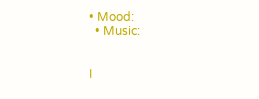• Mood:
  • Music:


I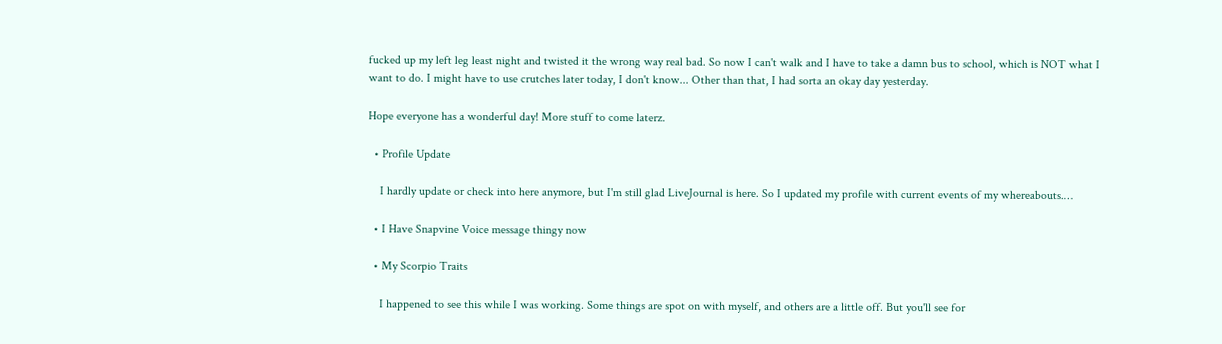fucked up my left leg least night and twisted it the wrong way real bad. So now I can't walk and I have to take a damn bus to school, which is NOT what I want to do. I might have to use crutches later today, I don't know... Other than that, I had sorta an okay day yesterday.

Hope everyone has a wonderful day! More stuff to come laterz.

  • Profile Update

    I hardly update or check into here anymore, but I'm still glad LiveJournal is here. So I updated my profile with current events of my whereabouts.…

  • I Have Snapvine Voice message thingy now

  • My Scorpio Traits

    I happened to see this while I was working. Some things are spot on with myself, and others are a little off. But you'll see for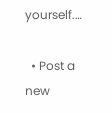yourself.…

  • Post a new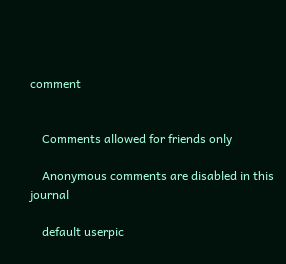comment


    Comments allowed for friends only

    Anonymous comments are disabled in this journal

    default userpic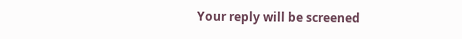Your reply will be screened